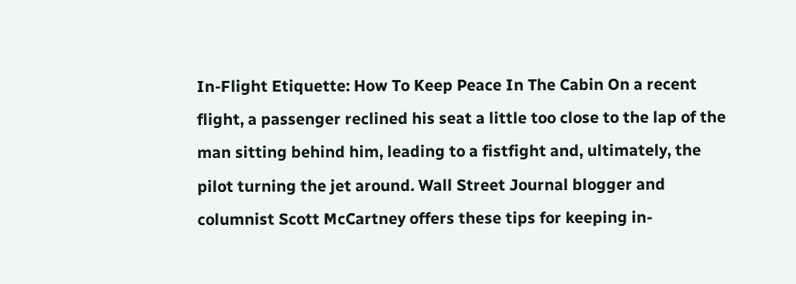In-Flight Etiquette: How To Keep Peace In The Cabin On a recent flight, a passenger reclined his seat a little too close to the lap of the man sitting behind him, leading to a fistfight and, ultimately, the pilot turning the jet around. Wall Street Journal blogger and columnist Scott McCartney offers these tips for keeping in-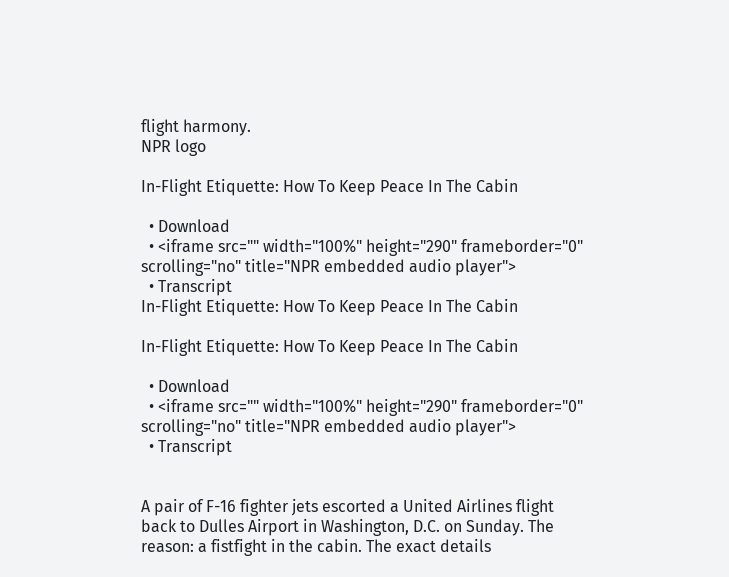flight harmony.
NPR logo

In-Flight Etiquette: How To Keep Peace In The Cabin

  • Download
  • <iframe src="" width="100%" height="290" frameborder="0" scrolling="no" title="NPR embedded audio player">
  • Transcript
In-Flight Etiquette: How To Keep Peace In The Cabin

In-Flight Etiquette: How To Keep Peace In The Cabin

  • Download
  • <iframe src="" width="100%" height="290" frameborder="0" scrolling="no" title="NPR embedded audio player">
  • Transcript


A pair of F-16 fighter jets escorted a United Airlines flight back to Dulles Airport in Washington, D.C. on Sunday. The reason: a fistfight in the cabin. The exact details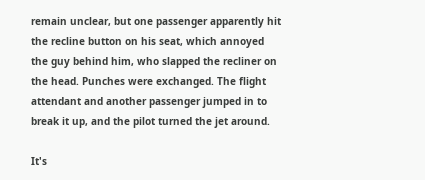remain unclear, but one passenger apparently hit the recline button on his seat, which annoyed the guy behind him, who slapped the recliner on the head. Punches were exchanged. The flight attendant and another passenger jumped in to break it up, and the pilot turned the jet around.

It's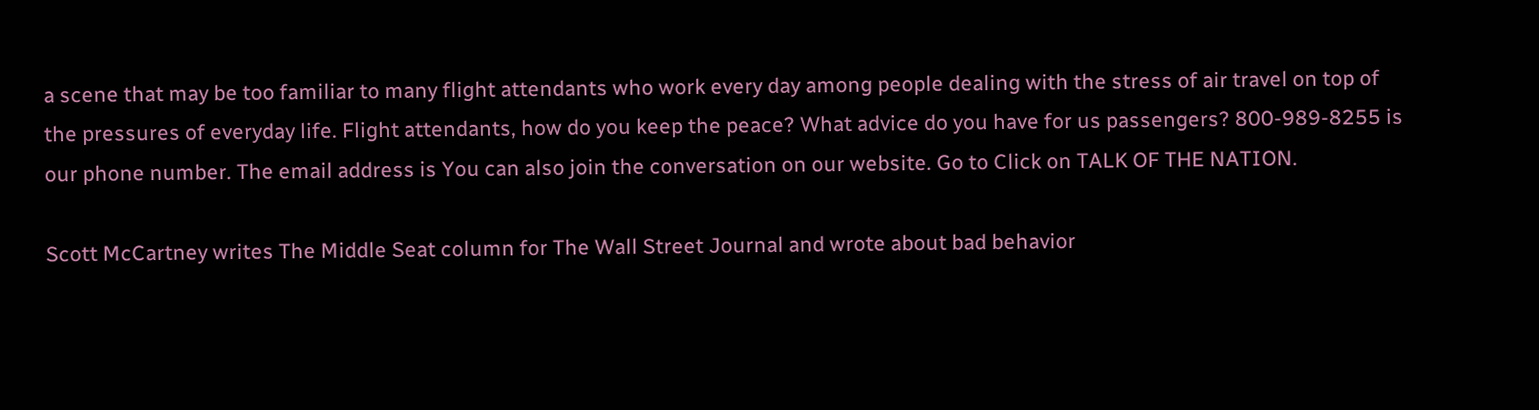a scene that may be too familiar to many flight attendants who work every day among people dealing with the stress of air travel on top of the pressures of everyday life. Flight attendants, how do you keep the peace? What advice do you have for us passengers? 800-989-8255 is our phone number. The email address is You can also join the conversation on our website. Go to Click on TALK OF THE NATION.

Scott McCartney writes The Middle Seat column for The Wall Street Journal and wrote about bad behavior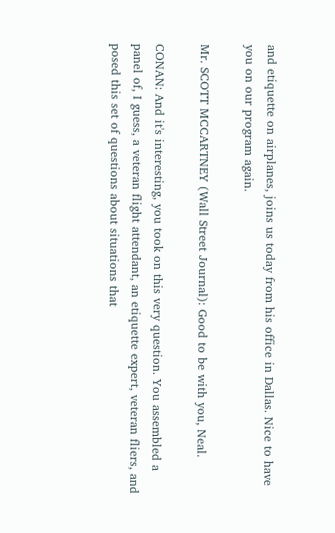and etiquette on airplanes, joins us today from his office in Dallas. Nice to have you on our program again.

Mr. SCOTT MCCARTNEY (Wall Street Journal): Good to be with you, Neal.

CONAN: And it's interesting, you took on this very question. You assembled a panel of, I guess, a veteran flight attendant, an etiquette expert, veteran fliers, and posed this set of questions about situations that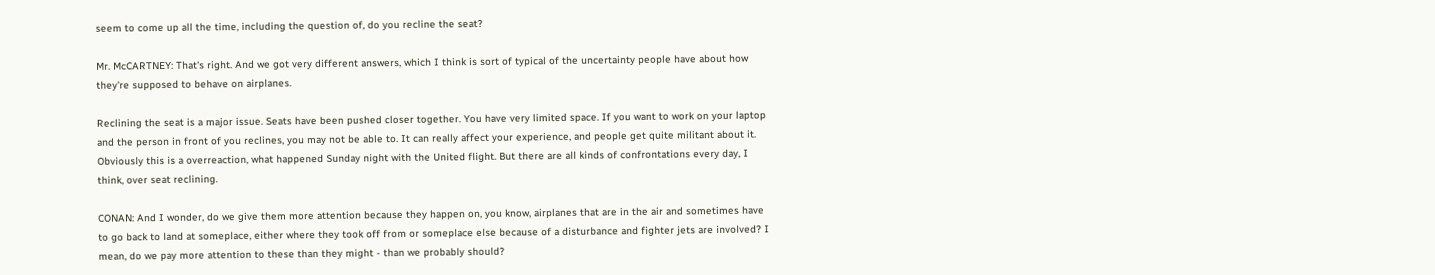seem to come up all the time, including the question of, do you recline the seat?

Mr. McCARTNEY: That's right. And we got very different answers, which I think is sort of typical of the uncertainty people have about how they're supposed to behave on airplanes.

Reclining the seat is a major issue. Seats have been pushed closer together. You have very limited space. If you want to work on your laptop and the person in front of you reclines, you may not be able to. It can really affect your experience, and people get quite militant about it. Obviously this is a overreaction, what happened Sunday night with the United flight. But there are all kinds of confrontations every day, I think, over seat reclining.

CONAN: And I wonder, do we give them more attention because they happen on, you know, airplanes that are in the air and sometimes have to go back to land at someplace, either where they took off from or someplace else because of a disturbance and fighter jets are involved? I mean, do we pay more attention to these than they might - than we probably should?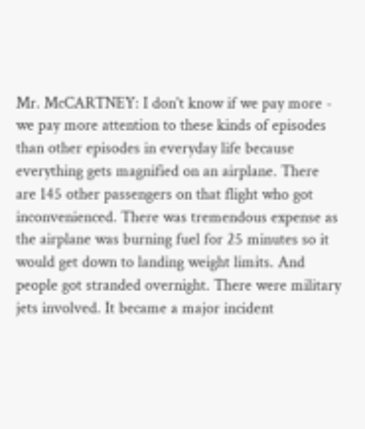Mr. McCARTNEY: I don't know if we pay more - we pay more attention to these kinds of episodes than other episodes in everyday life because everything gets magnified on an airplane. There are 145 other passengers on that flight who got inconvenienced. There was tremendous expense as the airplane was burning fuel for 25 minutes so it would get down to landing weight limits. And people got stranded overnight. There were military jets involved. It became a major incident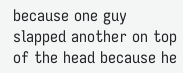because one guy slapped another on top of the head because he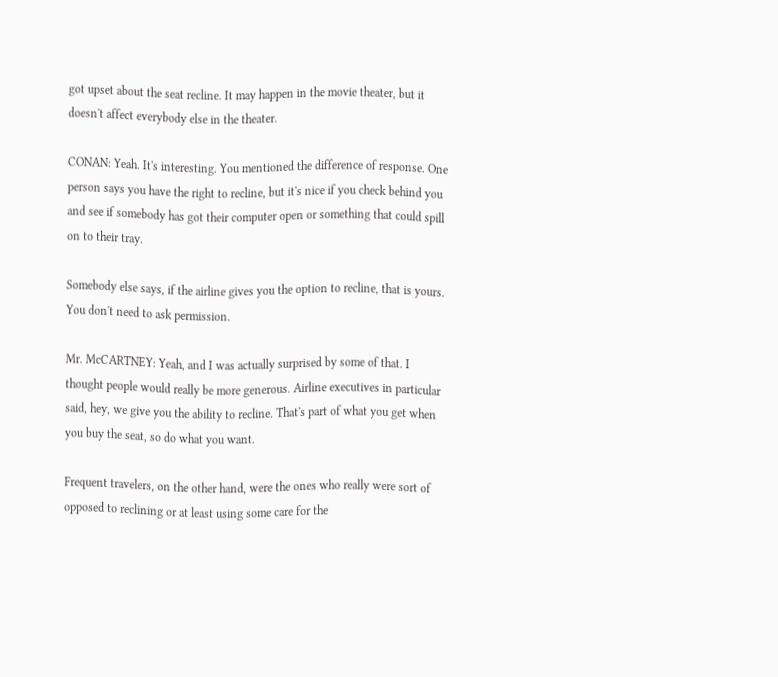got upset about the seat recline. It may happen in the movie theater, but it doesn't affect everybody else in the theater.

CONAN: Yeah. It's interesting. You mentioned the difference of response. One person says you have the right to recline, but it's nice if you check behind you and see if somebody has got their computer open or something that could spill on to their tray.

Somebody else says, if the airline gives you the option to recline, that is yours. You don't need to ask permission.

Mr. McCARTNEY: Yeah, and I was actually surprised by some of that. I thought people would really be more generous. Airline executives in particular said, hey, we give you the ability to recline. That's part of what you get when you buy the seat, so do what you want.

Frequent travelers, on the other hand, were the ones who really were sort of opposed to reclining or at least using some care for the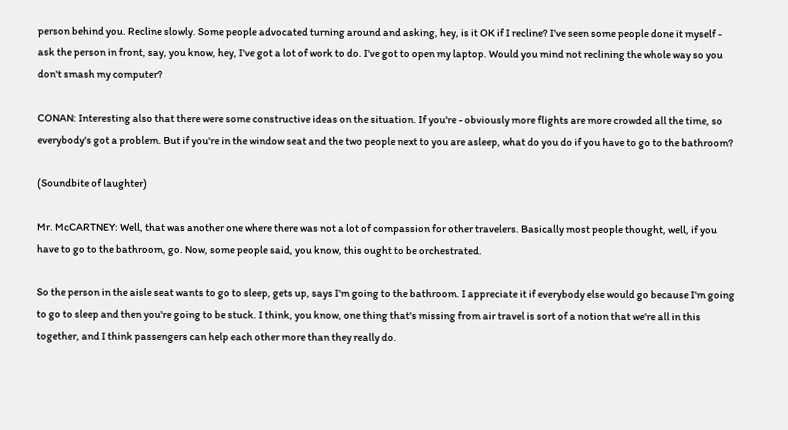person behind you. Recline slowly. Some people advocated turning around and asking, hey, is it OK if I recline? I've seen some people done it myself - ask the person in front, say, you know, hey, I've got a lot of work to do. I've got to open my laptop. Would you mind not reclining the whole way so you don't smash my computer?

CONAN: Interesting also that there were some constructive ideas on the situation. If you're - obviously more flights are more crowded all the time, so everybody's got a problem. But if you're in the window seat and the two people next to you are asleep, what do you do if you have to go to the bathroom?

(Soundbite of laughter)

Mr. McCARTNEY: Well, that was another one where there was not a lot of compassion for other travelers. Basically most people thought, well, if you have to go to the bathroom, go. Now, some people said, you know, this ought to be orchestrated.

So the person in the aisle seat wants to go to sleep, gets up, says I'm going to the bathroom. I appreciate it if everybody else would go because I'm going to go to sleep and then you're going to be stuck. I think, you know, one thing that's missing from air travel is sort of a notion that we're all in this together, and I think passengers can help each other more than they really do.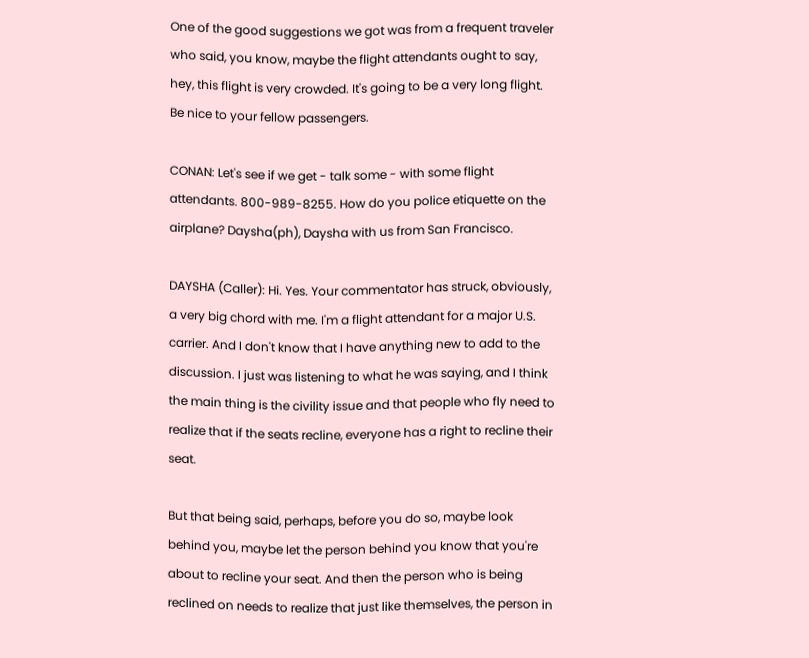One of the good suggestions we got was from a frequent traveler who said, you know, maybe the flight attendants ought to say, hey, this flight is very crowded. It's going to be a very long flight. Be nice to your fellow passengers.

CONAN: Let's see if we get - talk some - with some flight attendants. 800-989-8255. How do you police etiquette on the airplane? Daysha(ph), Daysha with us from San Francisco.

DAYSHA (Caller): Hi. Yes. Your commentator has struck, obviously, a very big chord with me. I'm a flight attendant for a major U.S. carrier. And I don't know that I have anything new to add to the discussion. I just was listening to what he was saying, and I think the main thing is the civility issue and that people who fly need to realize that if the seats recline, everyone has a right to recline their seat.

But that being said, perhaps, before you do so, maybe look behind you, maybe let the person behind you know that you're about to recline your seat. And then the person who is being reclined on needs to realize that just like themselves, the person in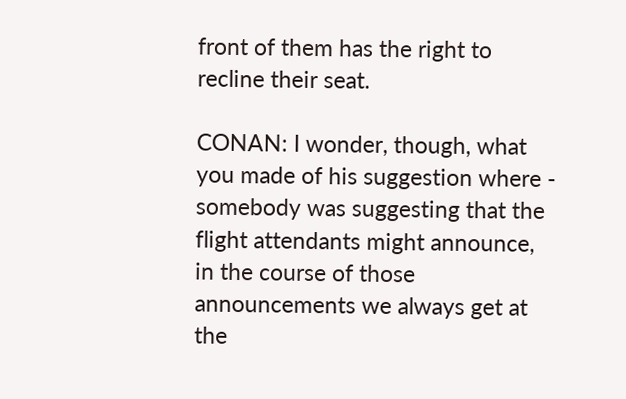front of them has the right to recline their seat.

CONAN: I wonder, though, what you made of his suggestion where - somebody was suggesting that the flight attendants might announce, in the course of those announcements we always get at the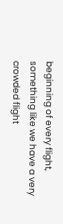beginning of every flight, something like we have a very crowded flight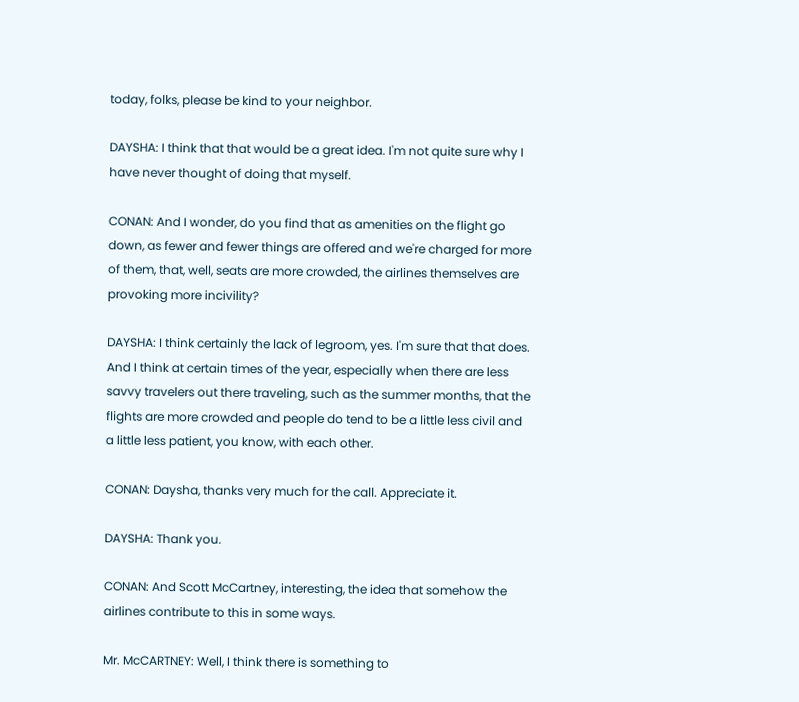today, folks, please be kind to your neighbor.

DAYSHA: I think that that would be a great idea. I'm not quite sure why I have never thought of doing that myself.

CONAN: And I wonder, do you find that as amenities on the flight go down, as fewer and fewer things are offered and we're charged for more of them, that, well, seats are more crowded, the airlines themselves are provoking more incivility?

DAYSHA: I think certainly the lack of legroom, yes. I'm sure that that does. And I think at certain times of the year, especially when there are less savvy travelers out there traveling, such as the summer months, that the flights are more crowded and people do tend to be a little less civil and a little less patient, you know, with each other.

CONAN: Daysha, thanks very much for the call. Appreciate it.

DAYSHA: Thank you.

CONAN: And Scott McCartney, interesting, the idea that somehow the airlines contribute to this in some ways.

Mr. McCARTNEY: Well, I think there is something to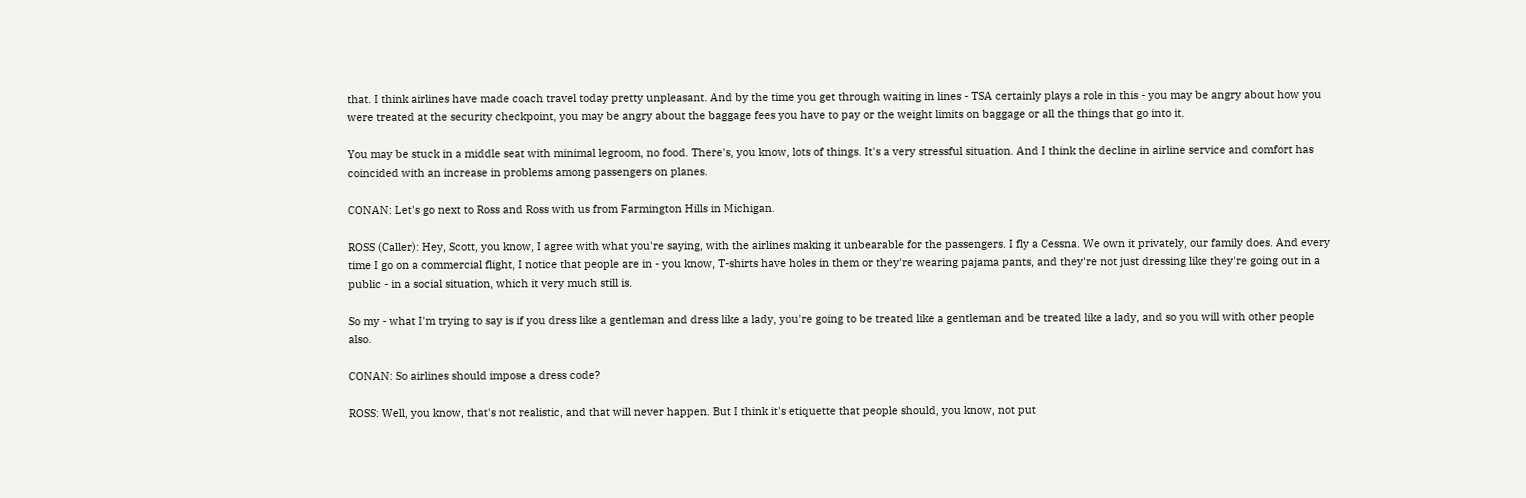that. I think airlines have made coach travel today pretty unpleasant. And by the time you get through waiting in lines - TSA certainly plays a role in this - you may be angry about how you were treated at the security checkpoint, you may be angry about the baggage fees you have to pay or the weight limits on baggage or all the things that go into it.

You may be stuck in a middle seat with minimal legroom, no food. There's, you know, lots of things. It's a very stressful situation. And I think the decline in airline service and comfort has coincided with an increase in problems among passengers on planes.

CONAN: Let's go next to Ross and Ross with us from Farmington Hills in Michigan.

ROSS (Caller): Hey, Scott, you know, I agree with what you're saying, with the airlines making it unbearable for the passengers. I fly a Cessna. We own it privately, our family does. And every time I go on a commercial flight, I notice that people are in - you know, T-shirts have holes in them or they're wearing pajama pants, and they're not just dressing like they're going out in a public - in a social situation, which it very much still is.

So my - what I'm trying to say is if you dress like a gentleman and dress like a lady, you're going to be treated like a gentleman and be treated like a lady, and so you will with other people also.

CONAN: So airlines should impose a dress code?

ROSS: Well, you know, that's not realistic, and that will never happen. But I think it's etiquette that people should, you know, not put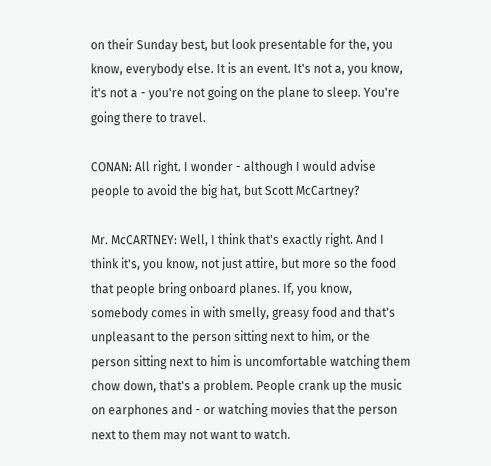on their Sunday best, but look presentable for the, you know, everybody else. It is an event. It's not a, you know, it's not a - you're not going on the plane to sleep. You're going there to travel.

CONAN: All right. I wonder - although I would advise people to avoid the big hat, but Scott McCartney?

Mr. McCARTNEY: Well, I think that's exactly right. And I think it's, you know, not just attire, but more so the food that people bring onboard planes. If, you know, somebody comes in with smelly, greasy food and that's unpleasant to the person sitting next to him, or the person sitting next to him is uncomfortable watching them chow down, that's a problem. People crank up the music on earphones and - or watching movies that the person next to them may not want to watch.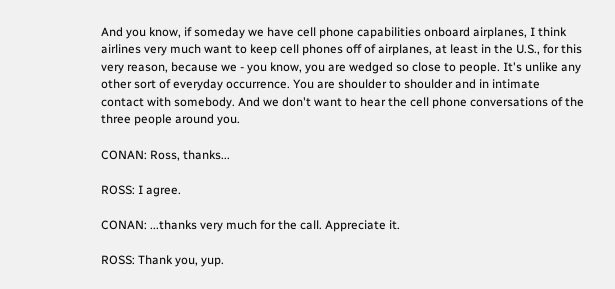And you know, if someday we have cell phone capabilities onboard airplanes, I think airlines very much want to keep cell phones off of airplanes, at least in the U.S., for this very reason, because we - you know, you are wedged so close to people. It's unlike any other sort of everyday occurrence. You are shoulder to shoulder and in intimate contact with somebody. And we don't want to hear the cell phone conversations of the three people around you.

CONAN: Ross, thanks...

ROSS: I agree.

CONAN: ...thanks very much for the call. Appreciate it.

ROSS: Thank you, yup.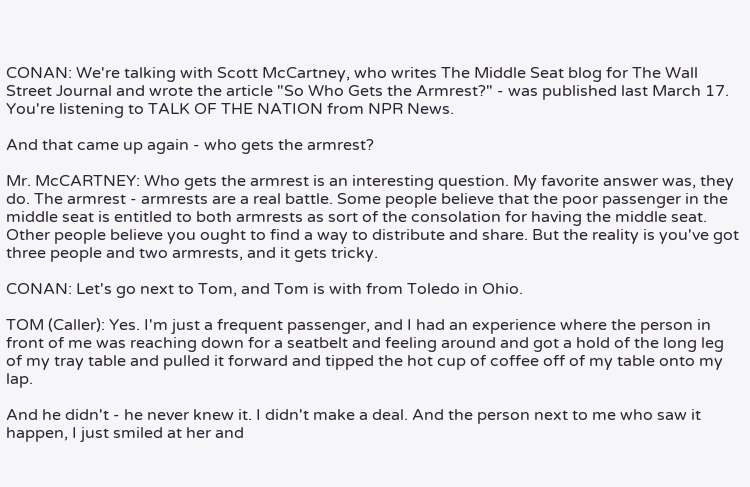CONAN: We're talking with Scott McCartney, who writes The Middle Seat blog for The Wall Street Journal and wrote the article "So Who Gets the Armrest?" - was published last March 17. You're listening to TALK OF THE NATION from NPR News.

And that came up again - who gets the armrest?

Mr. McCARTNEY: Who gets the armrest is an interesting question. My favorite answer was, they do. The armrest - armrests are a real battle. Some people believe that the poor passenger in the middle seat is entitled to both armrests as sort of the consolation for having the middle seat. Other people believe you ought to find a way to distribute and share. But the reality is you've got three people and two armrests, and it gets tricky.

CONAN: Let's go next to Tom, and Tom is with from Toledo in Ohio.

TOM (Caller): Yes. I'm just a frequent passenger, and I had an experience where the person in front of me was reaching down for a seatbelt and feeling around and got a hold of the long leg of my tray table and pulled it forward and tipped the hot cup of coffee off of my table onto my lap.

And he didn't - he never knew it. I didn't make a deal. And the person next to me who saw it happen, I just smiled at her and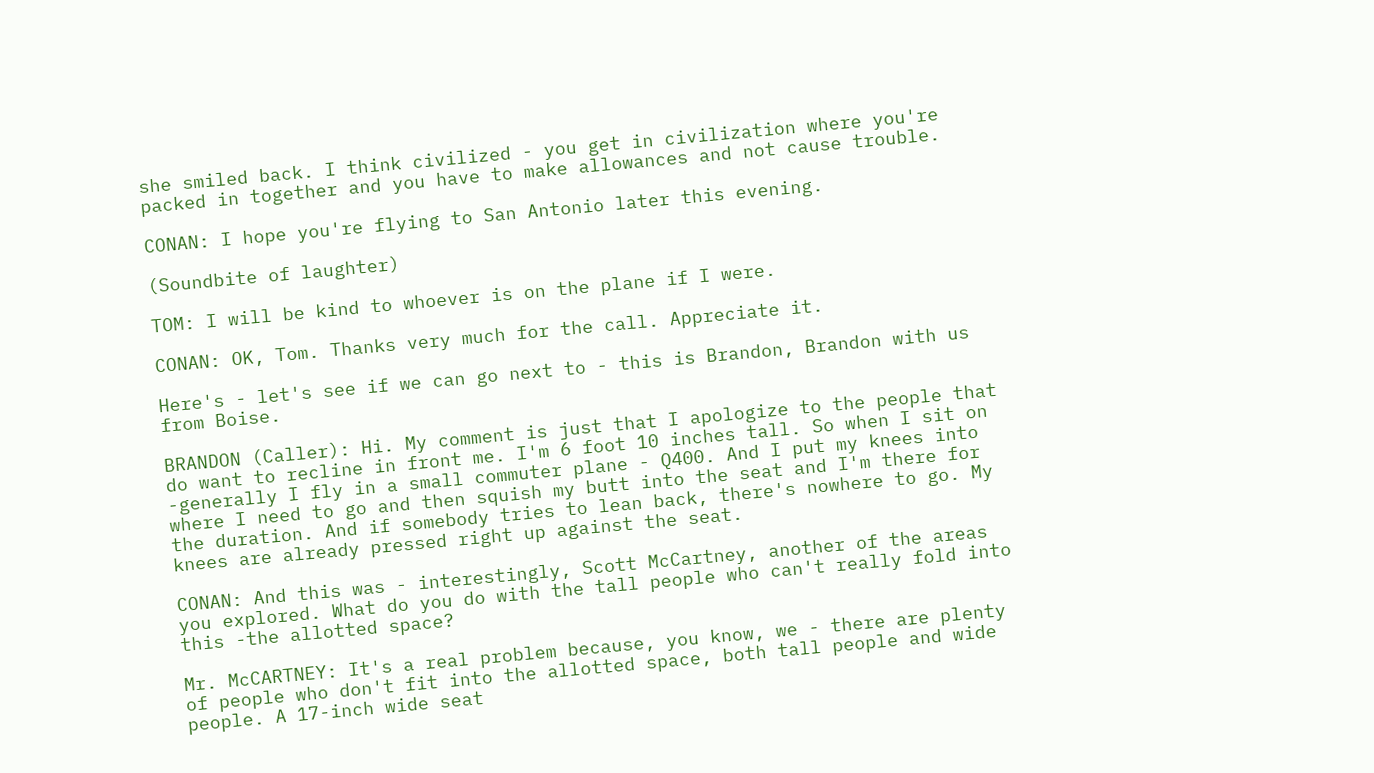she smiled back. I think civilized - you get in civilization where you're packed in together and you have to make allowances and not cause trouble.

CONAN: I hope you're flying to San Antonio later this evening.

(Soundbite of laughter)

TOM: I will be kind to whoever is on the plane if I were.

CONAN: OK, Tom. Thanks very much for the call. Appreciate it.

Here's - let's see if we can go next to - this is Brandon, Brandon with us from Boise.

BRANDON (Caller): Hi. My comment is just that I apologize to the people that do want to recline in front me. I'm 6 foot 10 inches tall. So when I sit on -generally I fly in a small commuter plane - Q400. And I put my knees into where I need to go and then squish my butt into the seat and I'm there for the duration. And if somebody tries to lean back, there's nowhere to go. My knees are already pressed right up against the seat.

CONAN: And this was - interestingly, Scott McCartney, another of the areas you explored. What do you do with the tall people who can't really fold into this -the allotted space?

Mr. McCARTNEY: It's a real problem because, you know, we - there are plenty of people who don't fit into the allotted space, both tall people and wide people. A 17-inch wide seat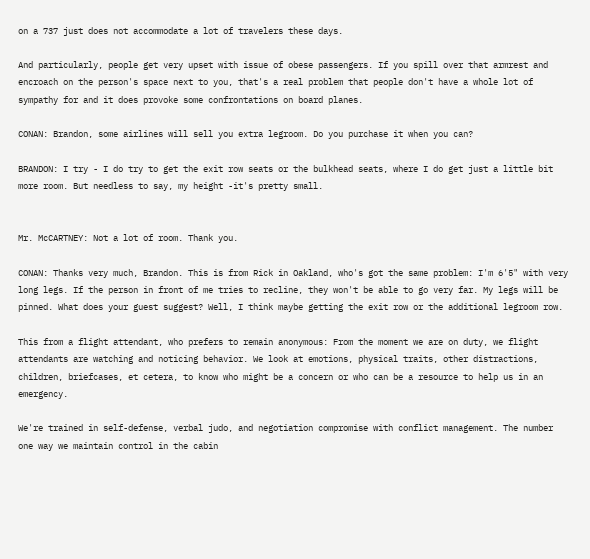on a 737 just does not accommodate a lot of travelers these days.

And particularly, people get very upset with issue of obese passengers. If you spill over that armrest and encroach on the person's space next to you, that's a real problem that people don't have a whole lot of sympathy for and it does provoke some confrontations on board planes.

CONAN: Brandon, some airlines will sell you extra legroom. Do you purchase it when you can?

BRANDON: I try - I do try to get the exit row seats or the bulkhead seats, where I do get just a little bit more room. But needless to say, my height -it's pretty small.


Mr. McCARTNEY: Not a lot of room. Thank you.

CONAN: Thanks very much, Brandon. This is from Rick in Oakland, who's got the same problem: I'm 6'5" with very long legs. If the person in front of me tries to recline, they won't be able to go very far. My legs will be pinned. What does your guest suggest? Well, I think maybe getting the exit row or the additional legroom row.

This from a flight attendant, who prefers to remain anonymous: From the moment we are on duty, we flight attendants are watching and noticing behavior. We look at emotions, physical traits, other distractions, children, briefcases, et cetera, to know who might be a concern or who can be a resource to help us in an emergency.

We're trained in self-defense, verbal judo, and negotiation compromise with conflict management. The number one way we maintain control in the cabin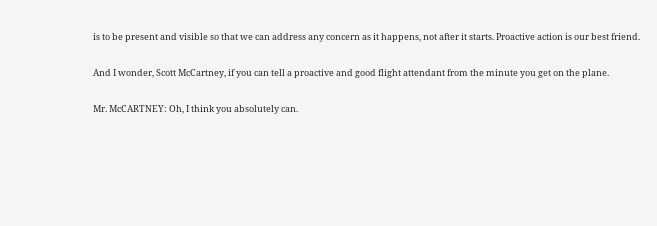is to be present and visible so that we can address any concern as it happens, not after it starts. Proactive action is our best friend.

And I wonder, Scott McCartney, if you can tell a proactive and good flight attendant from the minute you get on the plane.

Mr. McCARTNEY: Oh, I think you absolutely can.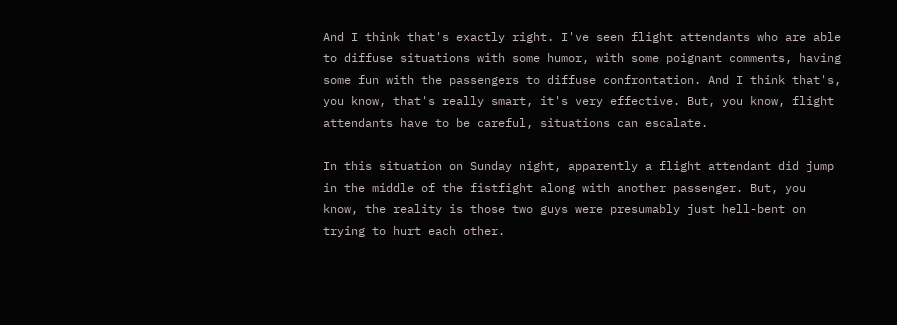And I think that's exactly right. I've seen flight attendants who are able to diffuse situations with some humor, with some poignant comments, having some fun with the passengers to diffuse confrontation. And I think that's, you know, that's really smart, it's very effective. But, you know, flight attendants have to be careful, situations can escalate.

In this situation on Sunday night, apparently a flight attendant did jump in the middle of the fistfight along with another passenger. But, you know, the reality is those two guys were presumably just hell-bent on trying to hurt each other.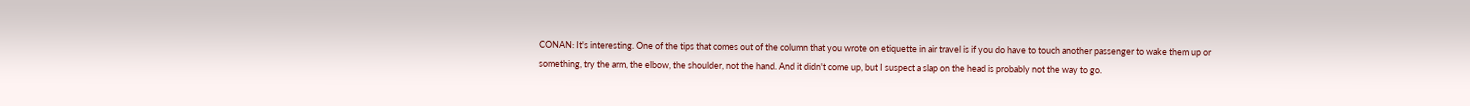CONAN: It's interesting. One of the tips that comes out of the column that you wrote on etiquette in air travel is if you do have to touch another passenger to wake them up or something, try the arm, the elbow, the shoulder, not the hand. And it didn't come up, but I suspect a slap on the head is probably not the way to go.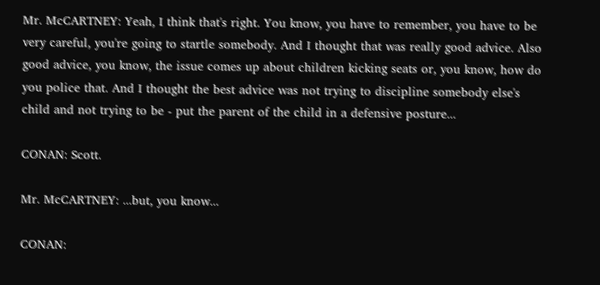Mr. McCARTNEY: Yeah, I think that's right. You know, you have to remember, you have to be very careful, you're going to startle somebody. And I thought that was really good advice. Also good advice, you know, the issue comes up about children kicking seats or, you know, how do you police that. And I thought the best advice was not trying to discipline somebody else's child and not trying to be - put the parent of the child in a defensive posture...

CONAN: Scott.

Mr. McCARTNEY: ...but, you know...

CONAN: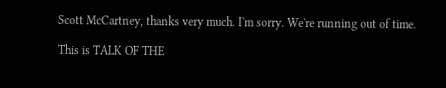Scott McCartney, thanks very much. I'm sorry. We're running out of time.

This is TALK OF THE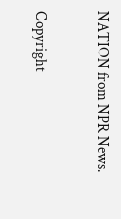NATION from NPR News.

Copyright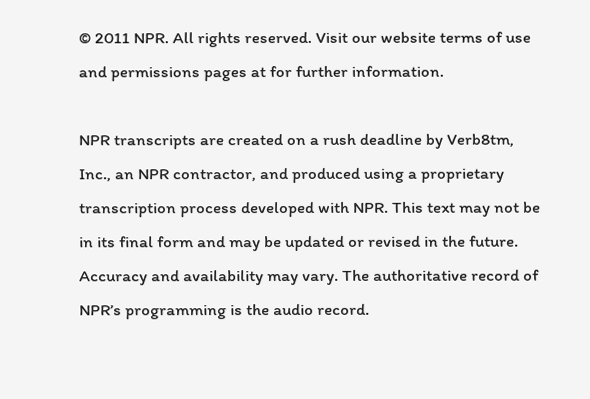© 2011 NPR. All rights reserved. Visit our website terms of use and permissions pages at for further information.

NPR transcripts are created on a rush deadline by Verb8tm, Inc., an NPR contractor, and produced using a proprietary transcription process developed with NPR. This text may not be in its final form and may be updated or revised in the future. Accuracy and availability may vary. The authoritative record of NPR’s programming is the audio record.